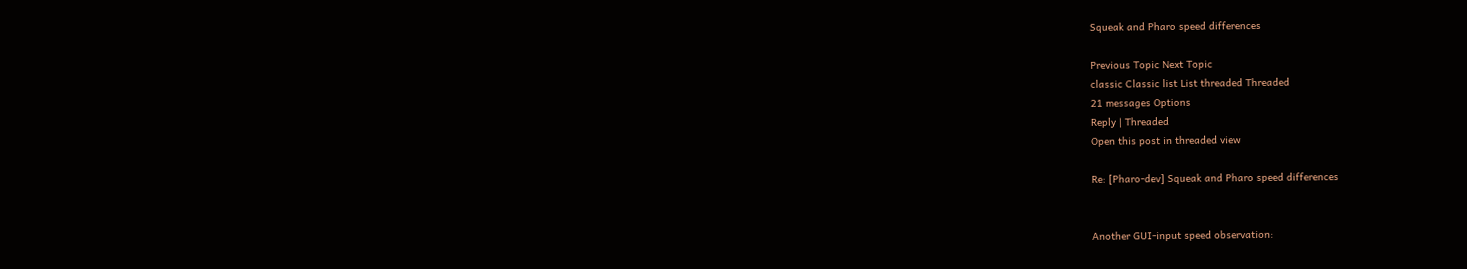Squeak and Pharo speed differences

Previous Topic Next Topic
classic Classic list List threaded Threaded
21 messages Options
Reply | Threaded
Open this post in threaded view

Re: [Pharo-dev] Squeak and Pharo speed differences


Another GUI-input speed observation: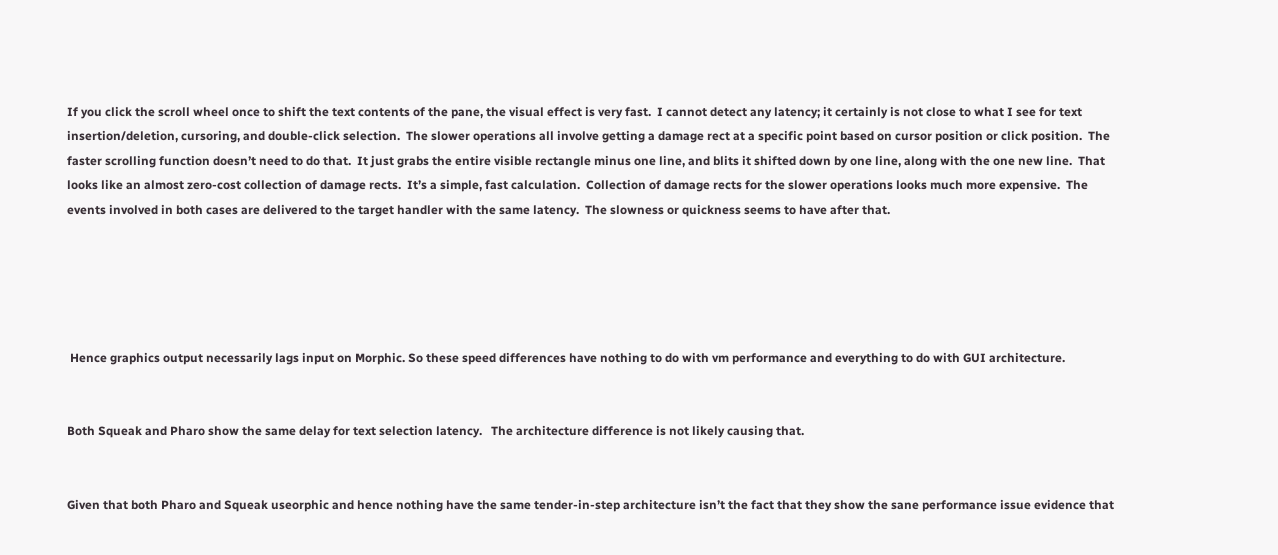If you click the scroll wheel once to shift the text contents of the pane, the visual effect is very fast.  I cannot detect any latency; it certainly is not close to what I see for text insertion/deletion, cursoring, and double-click selection.  The slower operations all involve getting a damage rect at a specific point based on cursor position or click position.  The faster scrolling function doesn’t need to do that.  It just grabs the entire visible rectangle minus one line, and blits it shifted down by one line, along with the one new line.  That looks like an almost zero-cost collection of damage rects.  It’s a simple, fast calculation.  Collection of damage rects for the slower operations looks much more expensive.  The events involved in both cases are delivered to the target handler with the same latency.  The slowness or quickness seems to have after that.





 Hence graphics output necessarily lags input on Morphic. So these speed differences have nothing to do with vm performance and everything to do with GUI architecture.


Both Squeak and Pharo show the same delay for text selection latency.   The architecture difference is not likely causing that.


Given that both Pharo and Squeak useorphic and hence nothing have the same tender-in-step architecture isn’t the fact that they show the sane performance issue evidence that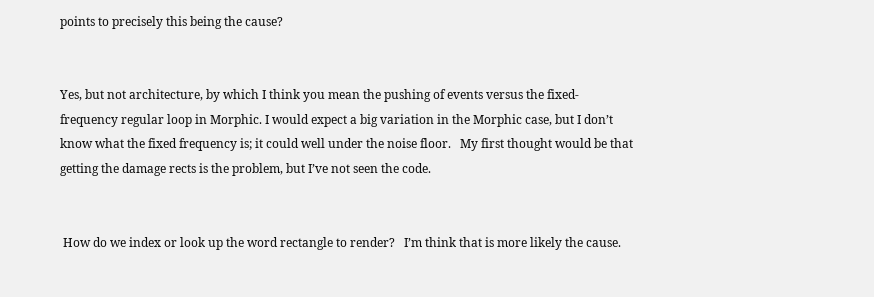points to precisely this being the cause?


Yes, but not architecture, by which I think you mean the pushing of events versus the fixed-frequency regular loop in Morphic. I would expect a big variation in the Morphic case, but I don’t know what the fixed frequency is; it could well under the noise floor.   My first thought would be that getting the damage rects is the problem, but I’ve not seen the code.


 How do we index or look up the word rectangle to render?   I’m think that is more likely the cause.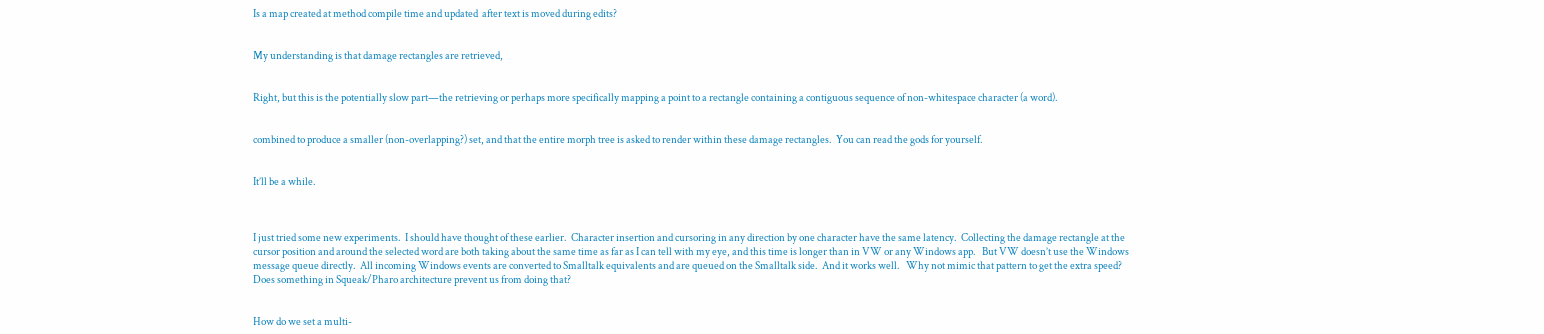Is a map created at method compile time and updated  after text is moved during edits?


My understanding is that damage rectangles are retrieved,


Right, but this is the potentially slow part—the retrieving or perhaps more specifically mapping a point to a rectangle containing a contiguous sequence of non-whitespace character (a word).


combined to produce a smaller (non-overlapping?) set, and that the entire morph tree is asked to render within these damage rectangles.  You can read the gods for yourself.


It’ll be a while.



I just tried some new experiments.  I should have thought of these earlier.  Character insertion and cursoring in any direction by one character have the same latency.  Collecting the damage rectangle at the cursor position and around the selected word are both taking about the same time as far as I can tell with my eye, and this time is longer than in VW or any Windows app.   But VW doesn’t use the Windows message queue directly.  All incoming Windows events are converted to Smalltalk equivalents and are queued on the Smalltalk side.  And it works well.   Why not mimic that pattern to get the extra speed?  Does something in Squeak/Pharo architecture prevent us from doing that?


How do we set a multi-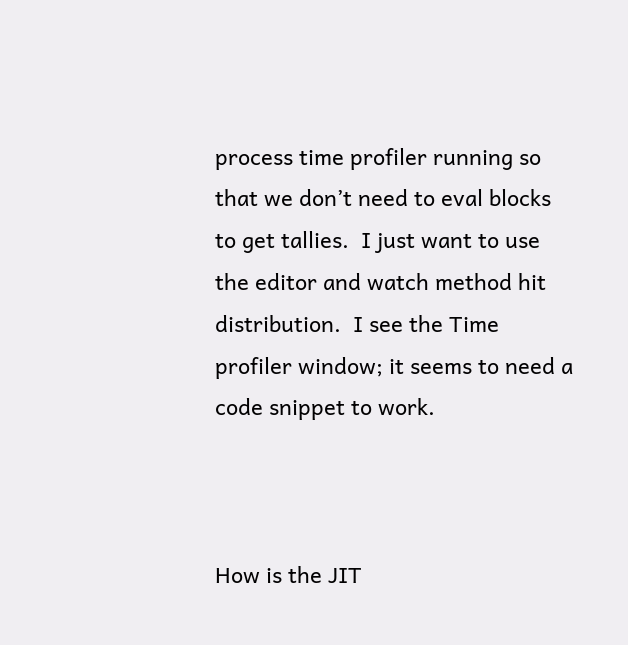process time profiler running so that we don’t need to eval blocks to get tallies.  I just want to use the editor and watch method hit distribution.  I see the Time profiler window; it seems to need a code snippet to work.



How is the JIT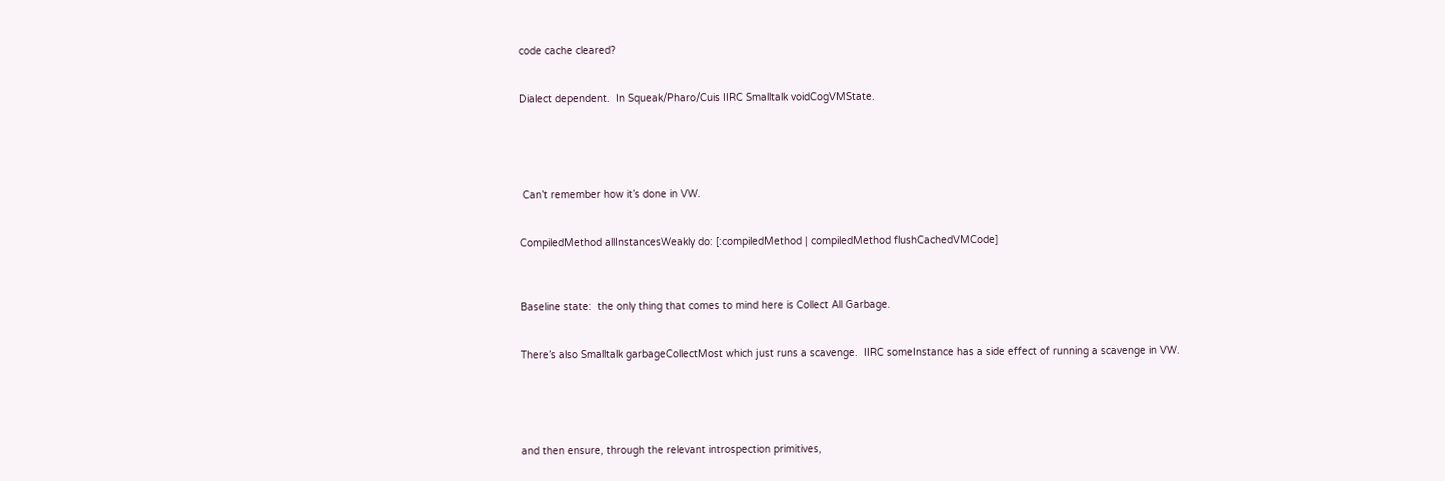code cache cleared?


Dialect dependent.  In Squeak/Pharo/Cuis IIRC Smalltalk voidCogVMState.





 Can’t remember how it’s done in VW.


CompiledMethod allInstancesWeakly do: [:compiledMethod | compiledMethod flushCachedVMCode]



Baseline state:  the only thing that comes to mind here is Collect All Garbage.


There’s also Smalltalk garbageCollectMost which just runs a scavenge.  IIRC someInstance has a side effect of running a scavenge in VW.





and then ensure, through the relevant introspection primitives,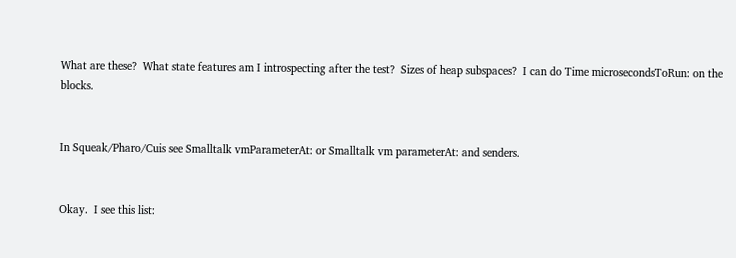What are these?  What state features am I introspecting after the test?  Sizes of heap subspaces?  I can do Time microsecondsToRun: on the blocks.


In Squeak/Pharo/Cuis see Smalltalk vmParameterAt: or Smalltalk vm parameterAt: and senders.


Okay.  I see this list: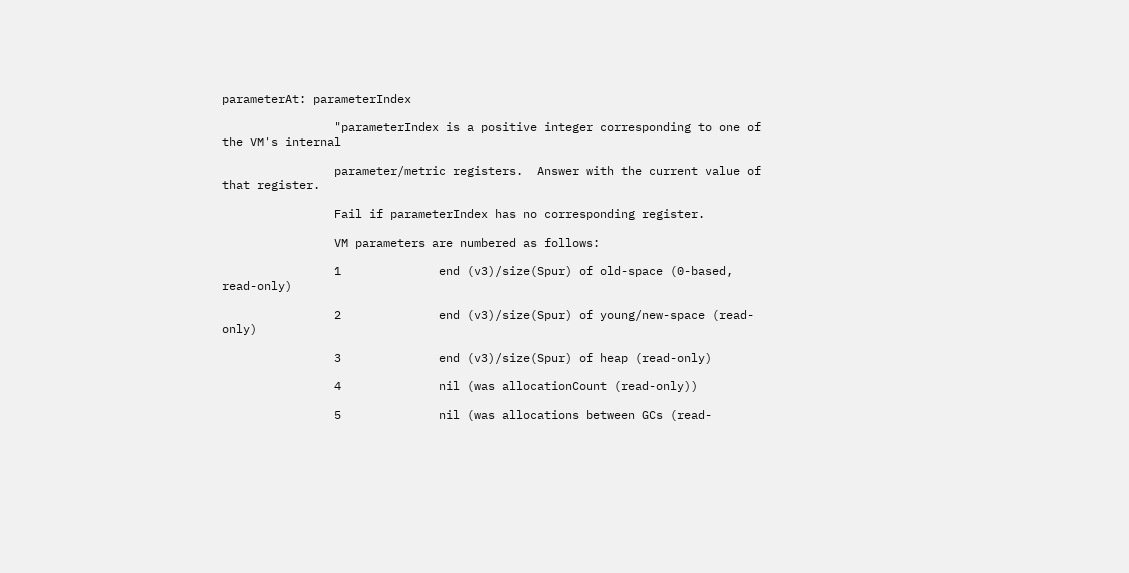parameterAt: parameterIndex

                "parameterIndex is a positive integer corresponding to one of the VM's internal

                parameter/metric registers.  Answer with the current value of that register.

                Fail if parameterIndex has no corresponding register.

                VM parameters are numbered as follows:

                1              end (v3)/size(Spur) of old-space (0-based, read-only)

                2              end (v3)/size(Spur) of young/new-space (read-only)

                3              end (v3)/size(Spur) of heap (read-only)

                4              nil (was allocationCount (read-only))

                5              nil (was allocations between GCs (read-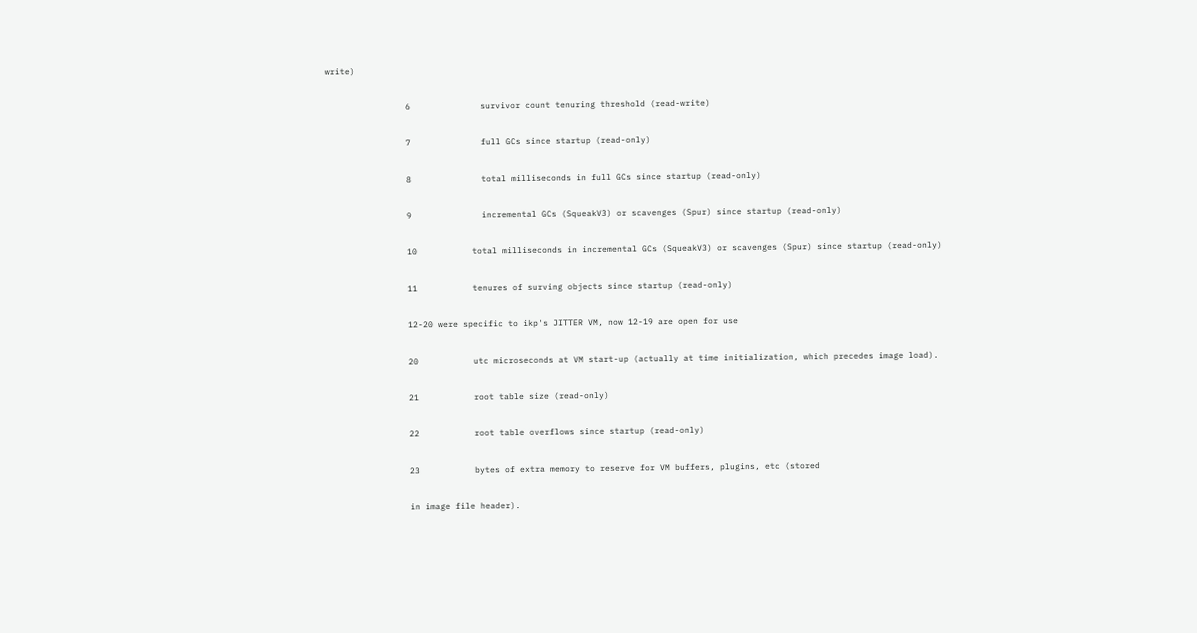write)

                6              survivor count tenuring threshold (read-write)

                7              full GCs since startup (read-only)

                8              total milliseconds in full GCs since startup (read-only)

                9              incremental GCs (SqueakV3) or scavenges (Spur) since startup (read-only)

                10           total milliseconds in incremental GCs (SqueakV3) or scavenges (Spur) since startup (read-only)

                11           tenures of surving objects since startup (read-only)

                12-20 were specific to ikp's JITTER VM, now 12-19 are open for use

                20           utc microseconds at VM start-up (actually at time initialization, which precedes image load).

                21           root table size (read-only)

                22           root table overflows since startup (read-only)

                23           bytes of extra memory to reserve for VM buffers, plugins, etc (stored

                in image file header).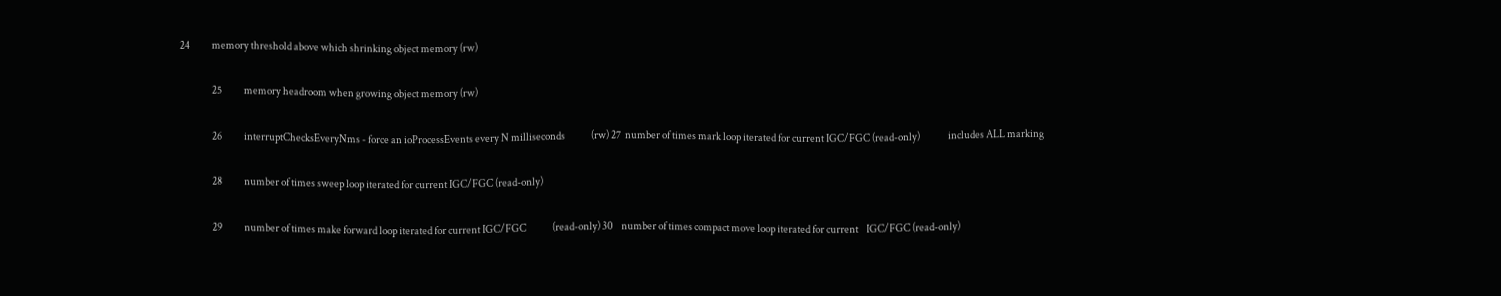24           memory threshold above which shrinking object memory (rw)

                25           memory headroom when growing object memory (rw)

                26           interruptChecksEveryNms - force an ioProcessEvents every N milliseconds             (rw) 27  number of times mark loop iterated for current IGC/FGC (read-only)              includes ALL marking

                28           number of times sweep loop iterated for current IGC/FGC (read-only)

                29           number of times make forward loop iterated for current IGC/FGC             (read-only) 30    number of times compact move loop iterated for current    IGC/FGC (read-only)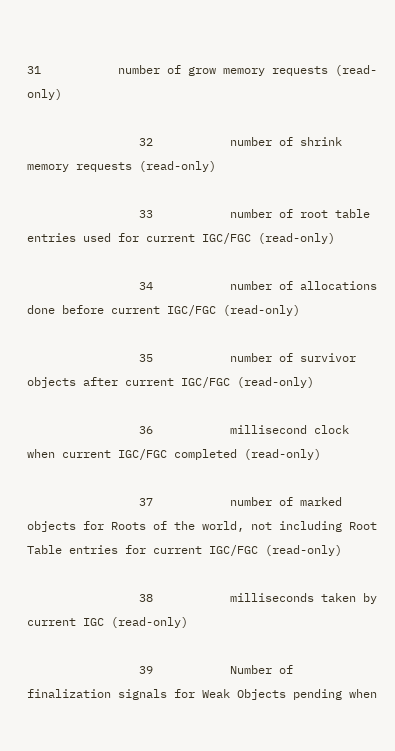31           number of grow memory requests (read-only)

                32           number of shrink memory requests (read-only)

                33           number of root table entries used for current IGC/FGC (read-only)

                34           number of allocations done before current IGC/FGC (read-only)

                35           number of survivor objects after current IGC/FGC (read-only)

                36           millisecond clock when current IGC/FGC completed (read-only)

                37           number of marked objects for Roots of the world, not including Root       Table entries for current IGC/FGC (read-only)

                38           milliseconds taken by current IGC (read-only)

                39           Number of finalization signals for Weak Objects pending when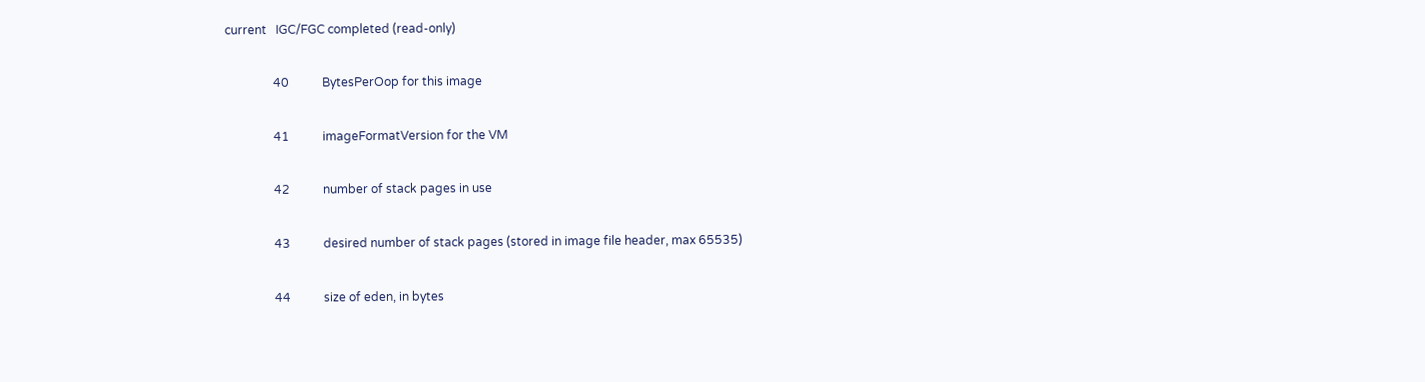current   IGC/FGC completed (read-only)

                40           BytesPerOop for this image

                41           imageFormatVersion for the VM

                42           number of stack pages in use

                43           desired number of stack pages (stored in image file header, max 65535)

                44           size of eden, in bytes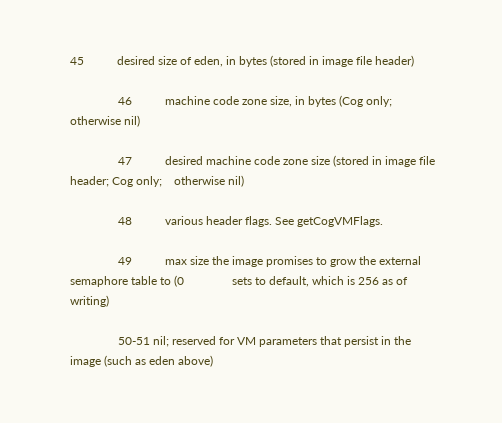45           desired size of eden, in bytes (stored in image file header)

                46           machine code zone size, in bytes (Cog only; otherwise nil)

                47           desired machine code zone size (stored in image file header; Cog only;    otherwise nil)

                48           various header flags. See getCogVMFlags.

                49           max size the image promises to grow the external semaphore table to (0                sets to default, which is 256 as of writing)

                50-51 nil; reserved for VM parameters that persist in the image (such as eden above)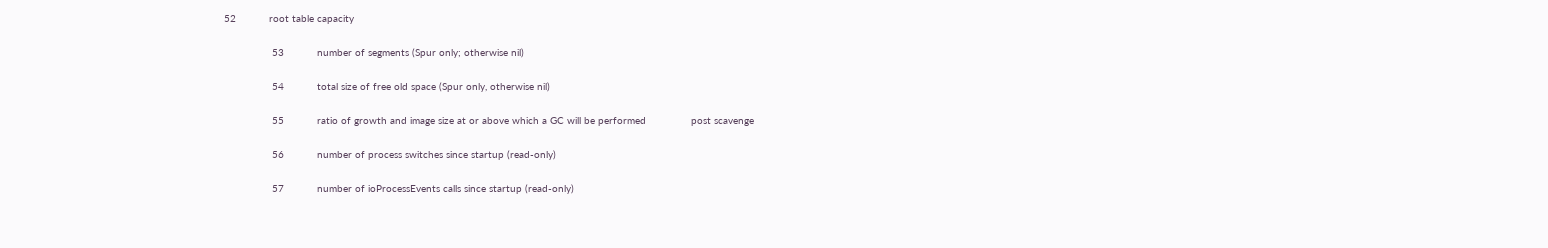52           root table capacity

                53           number of segments (Spur only; otherwise nil)

                54           total size of free old space (Spur only, otherwise nil)

                55           ratio of growth and image size at or above which a GC will be performed               post scavenge

                56           number of process switches since startup (read-only)

                57           number of ioProcessEvents calls since startup (read-only)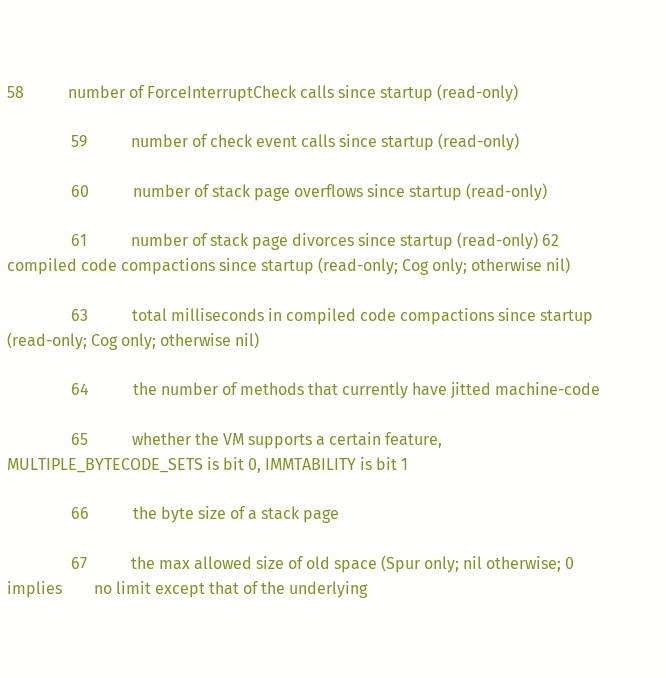58           number of ForceInterruptCheck calls since startup (read-only)

                59           number of check event calls since startup (read-only)

                60           number of stack page overflows since startup (read-only)

                61           number of stack page divorces since startup (read-only) 62           compiled code compactions since startup (read-only; Cog only; otherwise nil)

                63           total milliseconds in compiled code compactions since startup    (read-only; Cog only; otherwise nil)

                64           the number of methods that currently have jitted machine-code

                65           whether the VM supports a certain feature, MULTIPLE_BYTECODE_SETS is bit 0, IMMTABILITY is bit 1

                66           the byte size of a stack page

                67           the max allowed size of old space (Spur only; nil otherwise; 0 implies        no limit except that of the underlying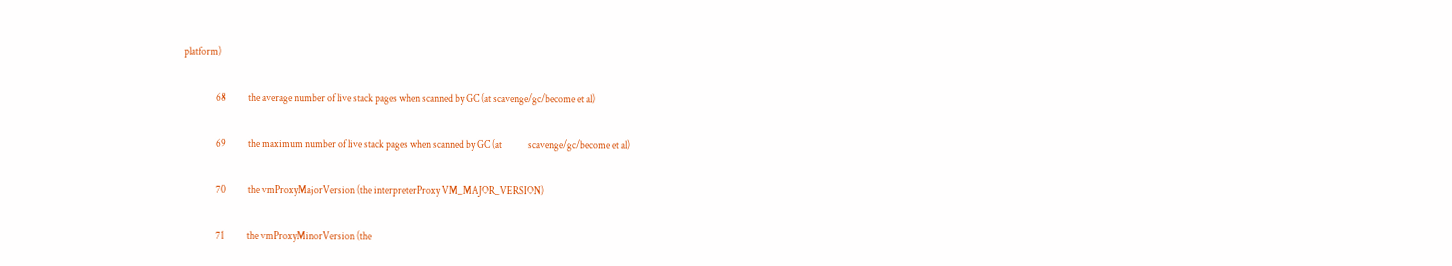platform)

                68           the average number of live stack pages when scanned by GC (at scavenge/gc/become et al)

                69           the maximum number of live stack pages when scanned by GC (at             scavenge/gc/become et al)

                70           the vmProxyMajorVersion (the interpreterProxy VM_MAJOR_VERSION)

                71           the vmProxyMinorVersion (the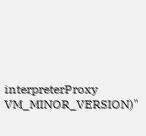interpreterProxy VM_MINOR_VERSION)"